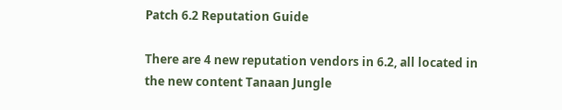Patch 6.2 Reputation Guide

There are 4 new reputation vendors in 6.2, all located in the new content Tanaan Jungle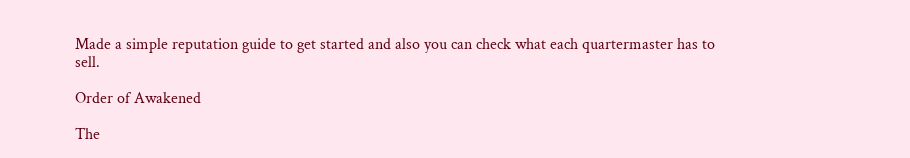Made a simple reputation guide to get started and also you can check what each quartermaster has to sell.

Order of Awakened

The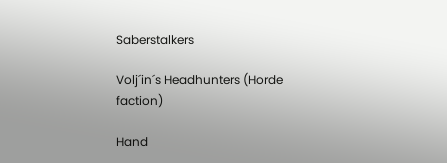Saberstalkers

Volj´in´s Headhunters (Horde faction)

Hand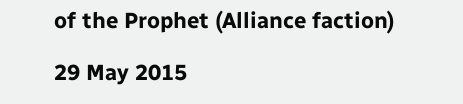of the Prophet (Alliance faction)

29 May 2015